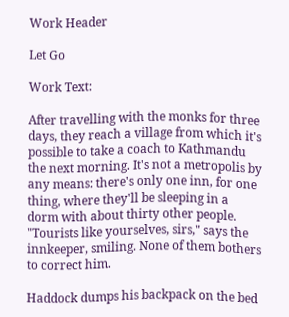Work Header

Let Go

Work Text:

After travelling with the monks for three days, they reach a village from which it's possible to take a coach to Kathmandu the next morning. It's not a metropolis by any means: there's only one inn, for one thing, where they'll be sleeping in a dorm with about thirty other people. "Tourists like yourselves, sirs," says the innkeeper, smiling. None of them bothers to correct him.

Haddock dumps his backpack on the bed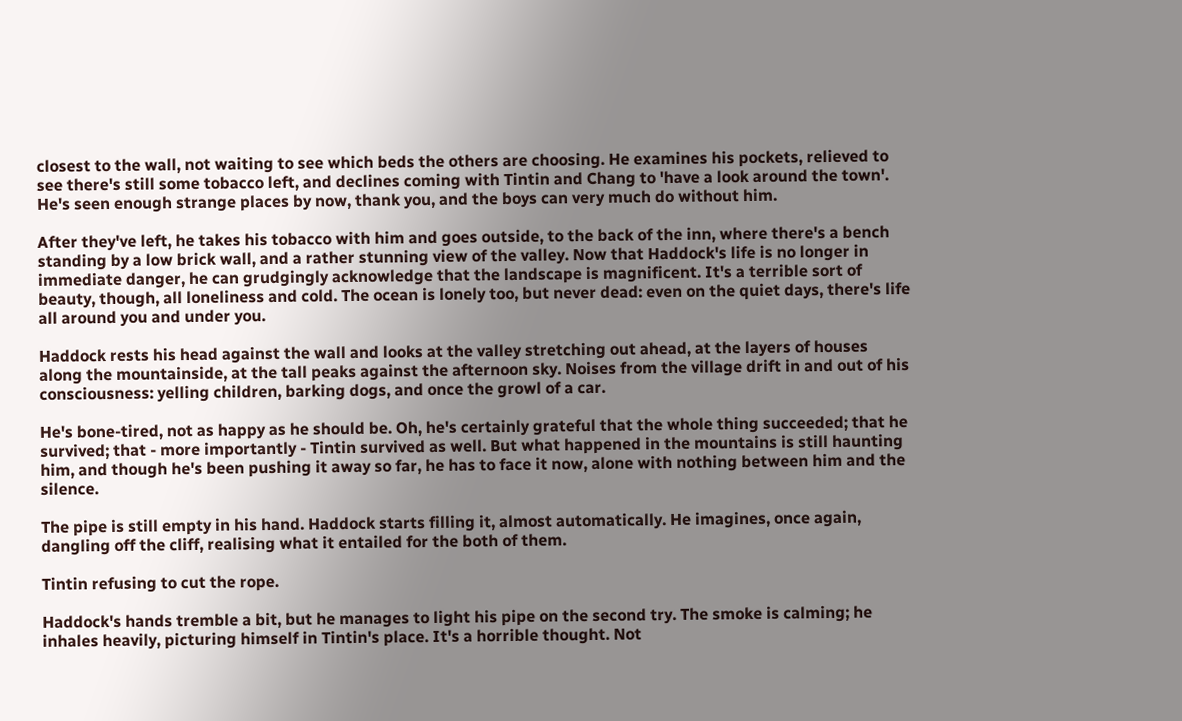closest to the wall, not waiting to see which beds the others are choosing. He examines his pockets, relieved to see there's still some tobacco left, and declines coming with Tintin and Chang to 'have a look around the town'. He's seen enough strange places by now, thank you, and the boys can very much do without him.

After they've left, he takes his tobacco with him and goes outside, to the back of the inn, where there's a bench standing by a low brick wall, and a rather stunning view of the valley. Now that Haddock's life is no longer in immediate danger, he can grudgingly acknowledge that the landscape is magnificent. It's a terrible sort of beauty, though, all loneliness and cold. The ocean is lonely too, but never dead: even on the quiet days, there's life all around you and under you.

Haddock rests his head against the wall and looks at the valley stretching out ahead, at the layers of houses along the mountainside, at the tall peaks against the afternoon sky. Noises from the village drift in and out of his consciousness: yelling children, barking dogs, and once the growl of a car.

He's bone-tired, not as happy as he should be. Oh, he's certainly grateful that the whole thing succeeded; that he survived; that - more importantly - Tintin survived as well. But what happened in the mountains is still haunting him, and though he's been pushing it away so far, he has to face it now, alone with nothing between him and the silence.

The pipe is still empty in his hand. Haddock starts filling it, almost automatically. He imagines, once again, dangling off the cliff, realising what it entailed for the both of them.

Tintin refusing to cut the rope.

Haddock's hands tremble a bit, but he manages to light his pipe on the second try. The smoke is calming; he inhales heavily, picturing himself in Tintin's place. It's a horrible thought. Not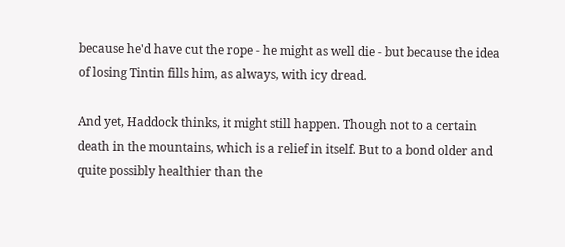because he'd have cut the rope - he might as well die - but because the idea of losing Tintin fills him, as always, with icy dread.

And yet, Haddock thinks, it might still happen. Though not to a certain death in the mountains, which is a relief in itself. But to a bond older and quite possibly healthier than the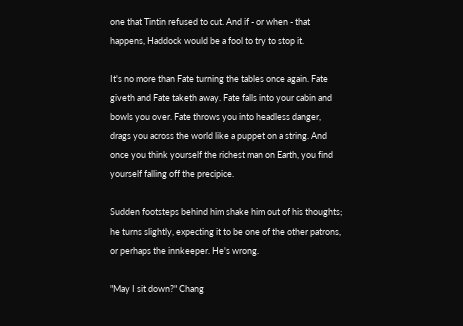one that Tintin refused to cut. And if - or when - that happens, Haddock would be a fool to try to stop it.

It's no more than Fate turning the tables once again. Fate giveth and Fate taketh away. Fate falls into your cabin and bowls you over. Fate throws you into headless danger, drags you across the world like a puppet on a string. And once you think yourself the richest man on Earth, you find yourself falling off the precipice.

Sudden footsteps behind him shake him out of his thoughts; he turns slightly, expecting it to be one of the other patrons, or perhaps the innkeeper. He's wrong.

"May I sit down?" Chang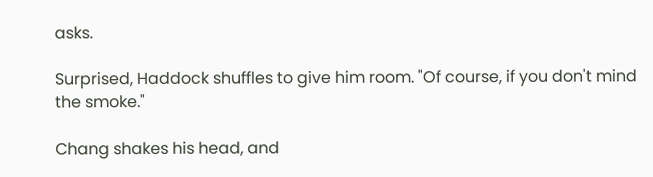asks.

Surprised, Haddock shuffles to give him room. "Of course, if you don't mind the smoke."

Chang shakes his head, and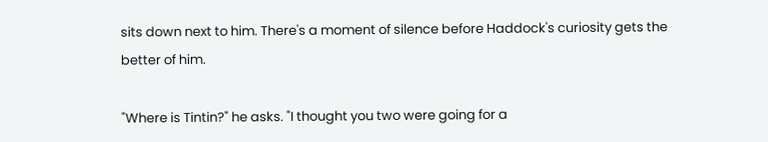sits down next to him. There's a moment of silence before Haddock's curiosity gets the better of him.

"Where is Tintin?" he asks. "I thought you two were going for a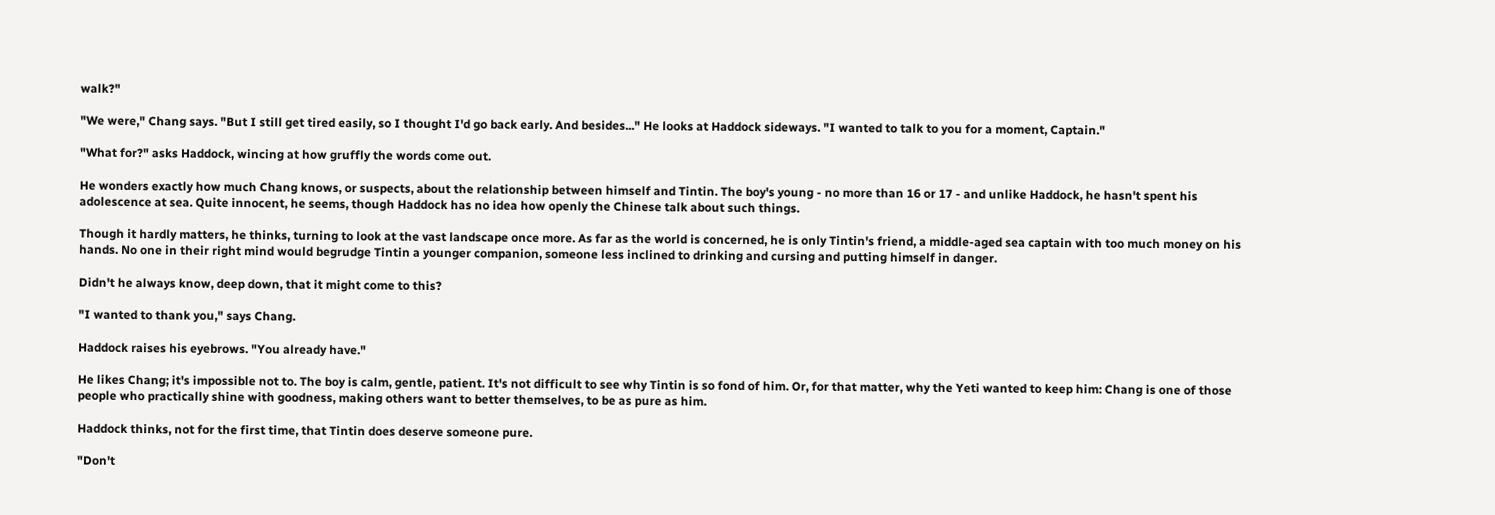walk?"

"We were," Chang says. "But I still get tired easily, so I thought I'd go back early. And besides..." He looks at Haddock sideways. "I wanted to talk to you for a moment, Captain."

"What for?" asks Haddock, wincing at how gruffly the words come out.

He wonders exactly how much Chang knows, or suspects, about the relationship between himself and Tintin. The boy's young - no more than 16 or 17 - and unlike Haddock, he hasn't spent his adolescence at sea. Quite innocent, he seems, though Haddock has no idea how openly the Chinese talk about such things.

Though it hardly matters, he thinks, turning to look at the vast landscape once more. As far as the world is concerned, he is only Tintin's friend, a middle-aged sea captain with too much money on his hands. No one in their right mind would begrudge Tintin a younger companion, someone less inclined to drinking and cursing and putting himself in danger.

Didn't he always know, deep down, that it might come to this?

"I wanted to thank you," says Chang.

Haddock raises his eyebrows. "You already have."

He likes Chang; it's impossible not to. The boy is calm, gentle, patient. It's not difficult to see why Tintin is so fond of him. Or, for that matter, why the Yeti wanted to keep him: Chang is one of those people who practically shine with goodness, making others want to better themselves, to be as pure as him.

Haddock thinks, not for the first time, that Tintin does deserve someone pure.

"Don't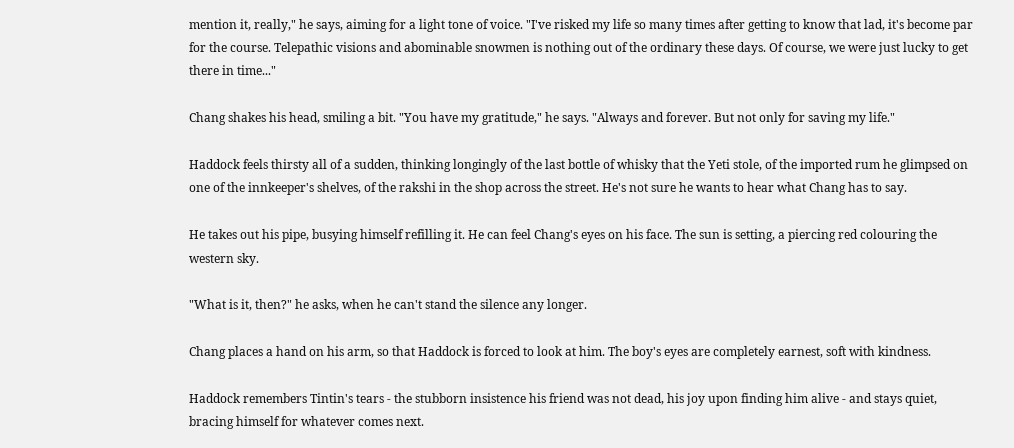mention it, really," he says, aiming for a light tone of voice. "I've risked my life so many times after getting to know that lad, it's become par for the course. Telepathic visions and abominable snowmen is nothing out of the ordinary these days. Of course, we were just lucky to get there in time..."

Chang shakes his head, smiling a bit. "You have my gratitude," he says. "Always and forever. But not only for saving my life."

Haddock feels thirsty all of a sudden, thinking longingly of the last bottle of whisky that the Yeti stole, of the imported rum he glimpsed on one of the innkeeper's shelves, of the rakshi in the shop across the street. He's not sure he wants to hear what Chang has to say.

He takes out his pipe, busying himself refilling it. He can feel Chang's eyes on his face. The sun is setting, a piercing red colouring the western sky.

"What is it, then?" he asks, when he can't stand the silence any longer.

Chang places a hand on his arm, so that Haddock is forced to look at him. The boy's eyes are completely earnest, soft with kindness.

Haddock remembers Tintin's tears - the stubborn insistence his friend was not dead, his joy upon finding him alive - and stays quiet, bracing himself for whatever comes next.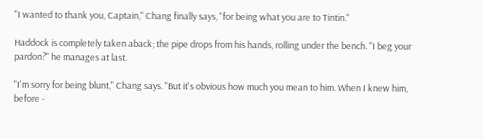"I wanted to thank you, Captain," Chang finally says, "for being what you are to Tintin."

Haddock is completely taken aback; the pipe drops from his hands, rolling under the bench. "I beg your pardon?" he manages at last.

"I'm sorry for being blunt," Chang says. "But it's obvious how much you mean to him. When I knew him, before -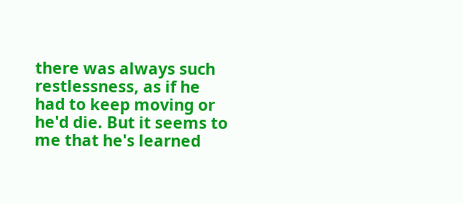there was always such restlessness, as if he had to keep moving or he'd die. But it seems to me that he's learned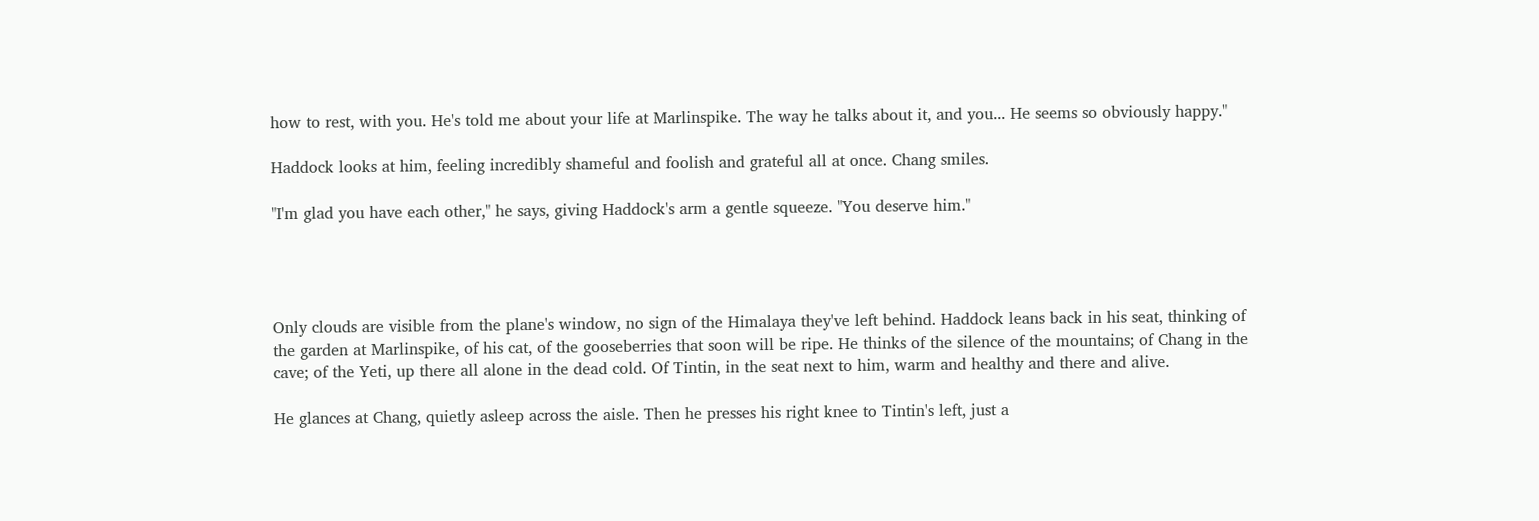how to rest, with you. He's told me about your life at Marlinspike. The way he talks about it, and you... He seems so obviously happy."

Haddock looks at him, feeling incredibly shameful and foolish and grateful all at once. Chang smiles.

"I'm glad you have each other," he says, giving Haddock's arm a gentle squeeze. "You deserve him."




Only clouds are visible from the plane's window, no sign of the Himalaya they've left behind. Haddock leans back in his seat, thinking of the garden at Marlinspike, of his cat, of the gooseberries that soon will be ripe. He thinks of the silence of the mountains; of Chang in the cave; of the Yeti, up there all alone in the dead cold. Of Tintin, in the seat next to him, warm and healthy and there and alive.

He glances at Chang, quietly asleep across the aisle. Then he presses his right knee to Tintin's left, just a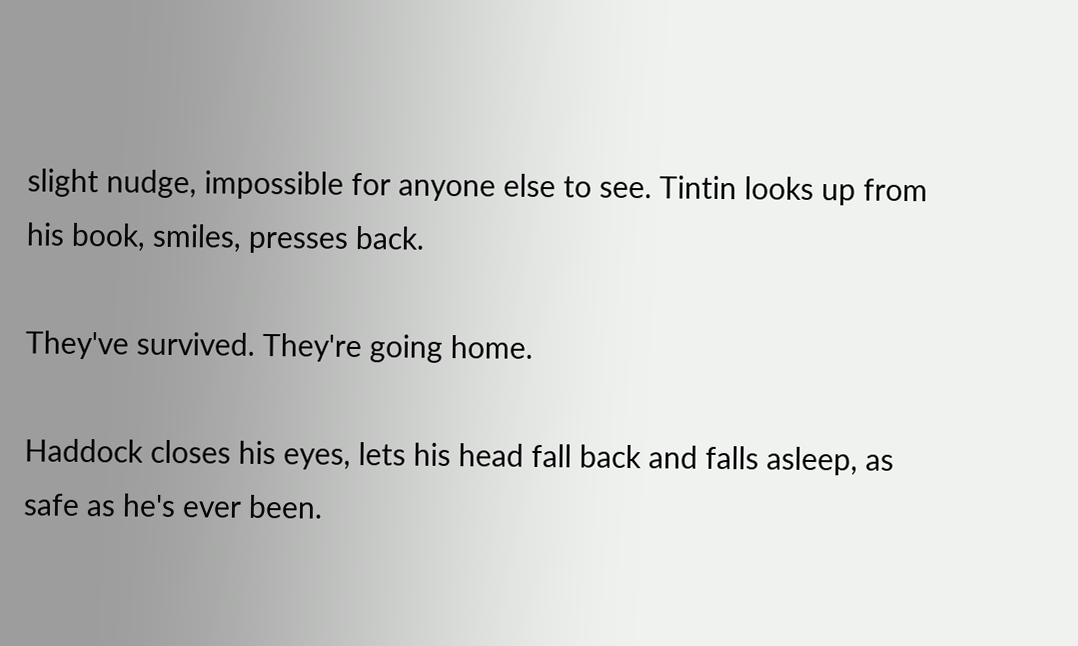slight nudge, impossible for anyone else to see. Tintin looks up from his book, smiles, presses back.

They've survived. They're going home.

Haddock closes his eyes, lets his head fall back and falls asleep, as safe as he's ever been.